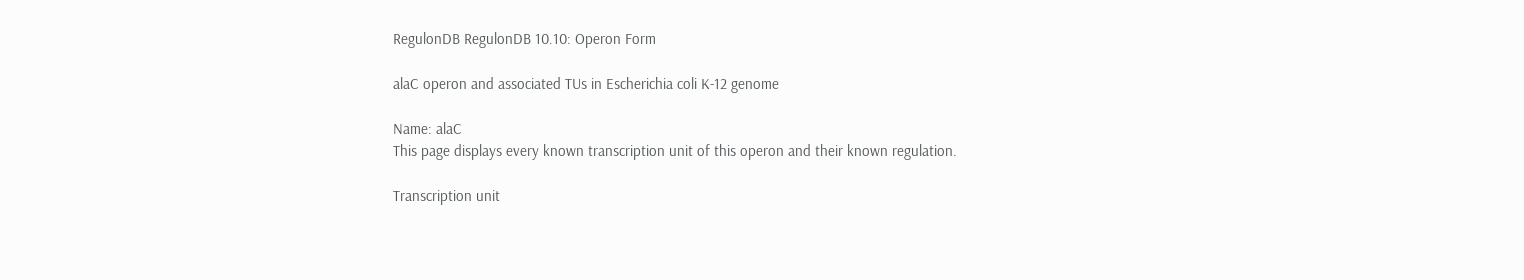RegulonDB RegulonDB 10.10: Operon Form

alaC operon and associated TUs in Escherichia coli K-12 genome

Name: alaC
This page displays every known transcription unit of this operon and their known regulation.

Transcription unit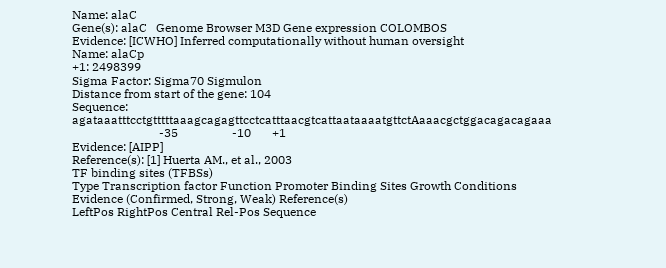Name: alaC
Gene(s): alaC   Genome Browser M3D Gene expression COLOMBOS
Evidence: [ICWHO] Inferred computationally without human oversight
Name: alaCp
+1: 2498399
Sigma Factor: Sigma70 Sigmulon
Distance from start of the gene: 104
Sequence: agataaatttcctgtttttaaagcagagttcctcatttaacgtcattaataaaatgttctAaaacgctggacagacagaaa
                             -35                  -10       +1
Evidence: [AIPP]
Reference(s): [1] Huerta AM., et al., 2003
TF binding sites (TFBSs)
Type Transcription factor Function Promoter Binding Sites Growth Conditions Evidence (Confirmed, Strong, Weak) Reference(s)
LeftPos RightPos Central Rel-Pos Sequence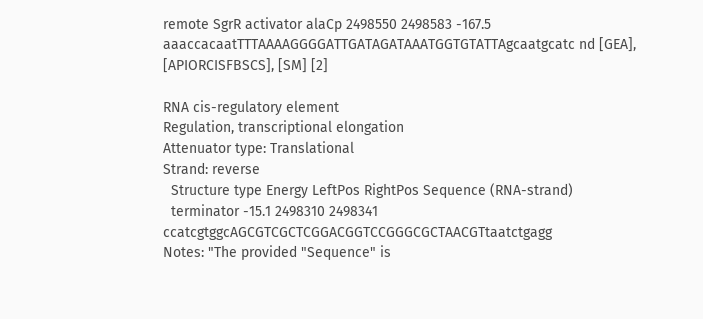remote SgrR activator alaCp 2498550 2498583 -167.5 aaaccacaatTTTAAAAGGGGATTGATAGATAAATGGTGTATTAgcaatgcatc nd [GEA], [APIORCISFBSCS], [SM] [2]

RNA cis-regulatory element
Regulation, transcriptional elongation
Attenuator type: Translational
Strand: reverse
  Structure type Energy LeftPos RightPos Sequence (RNA-strand)
  terminator -15.1 2498310 2498341 ccatcgtggcAGCGTCGCTCGGACGGTCCGGGCGCTAACGTtaatctgagg
Notes: "The provided "Sequence" is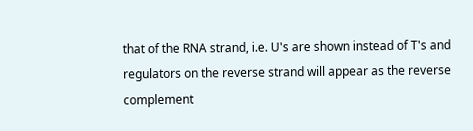that of the RNA strand, i.e. U's are shown instead of T's and regulators on the reverse strand will appear as the reverse complement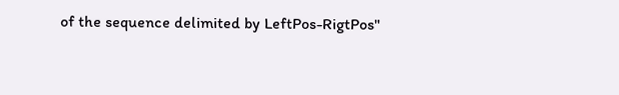of the sequence delimited by LeftPos-RigtPos"